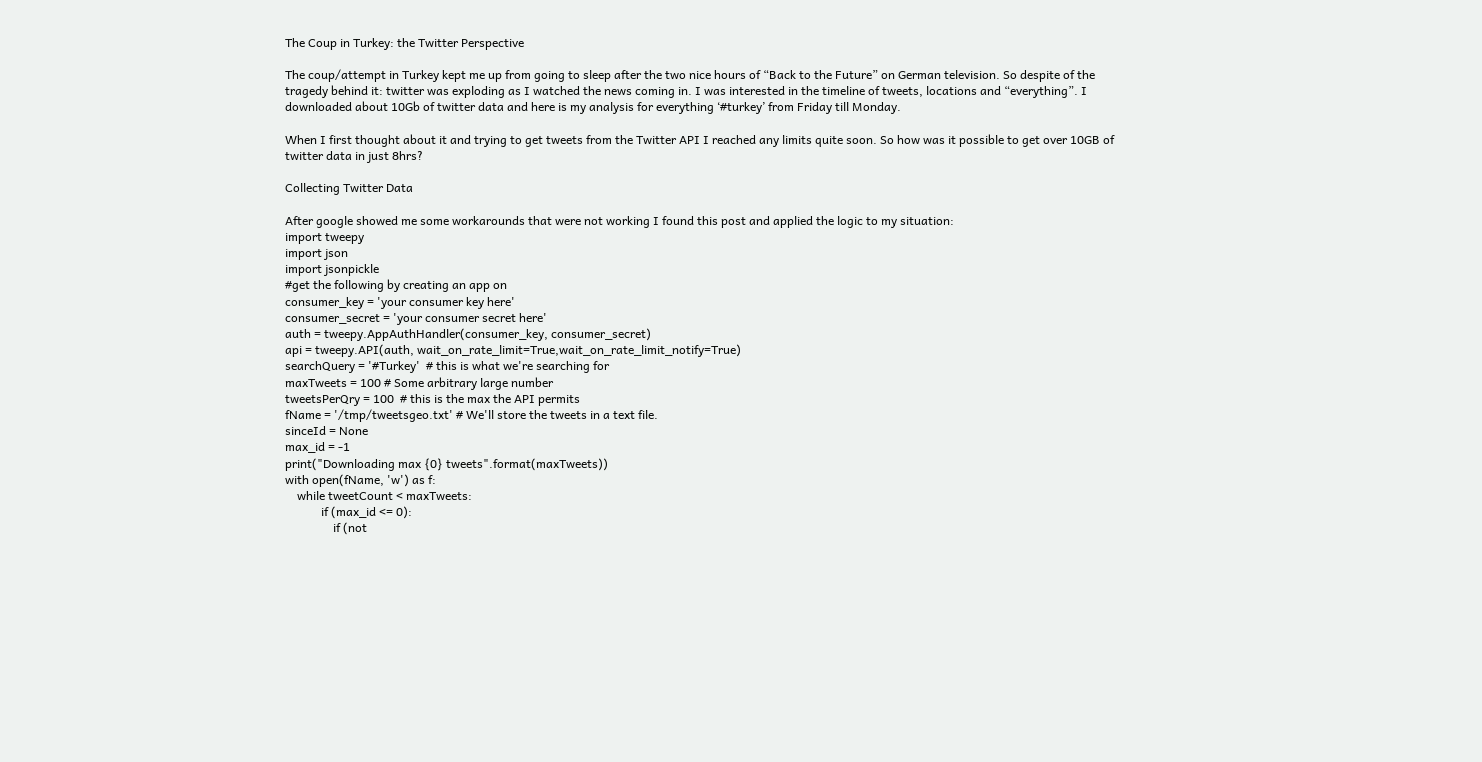The Coup in Turkey: the Twitter Perspective

The coup/attempt in Turkey kept me up from going to sleep after the two nice hours of “Back to the Future” on German television. So despite of the tragedy behind it: twitter was exploding as I watched the news coming in. I was interested in the timeline of tweets, locations and “everything”. I downloaded about 10Gb of twitter data and here is my analysis for everything ‘#turkey’ from Friday till Monday.

When I first thought about it and trying to get tweets from the Twitter API I reached any limits quite soon. So how was it possible to get over 10GB of twitter data in just 8hrs?

Collecting Twitter Data

After google showed me some workarounds that were not working I found this post and applied the logic to my situation:
import tweepy
import json
import jsonpickle
#get the following by creating an app on
consumer_key = 'your consumer key here'
consumer_secret = 'your consumer secret here'
auth = tweepy.AppAuthHandler(consumer_key, consumer_secret)
api = tweepy.API(auth, wait_on_rate_limit=True,wait_on_rate_limit_notify=True)
searchQuery = '#Turkey'  # this is what we're searching for
maxTweets = 100 # Some arbitrary large number
tweetsPerQry = 100  # this is the max the API permits
fName = '/tmp/tweetsgeo.txt' # We'll store the tweets in a text file.
sinceId = None
max_id = -1
print("Downloading max {0} tweets".format(maxTweets))
with open(fName, 'w') as f:
    while tweetCount < maxTweets:
            if (max_id <= 0):
                if (not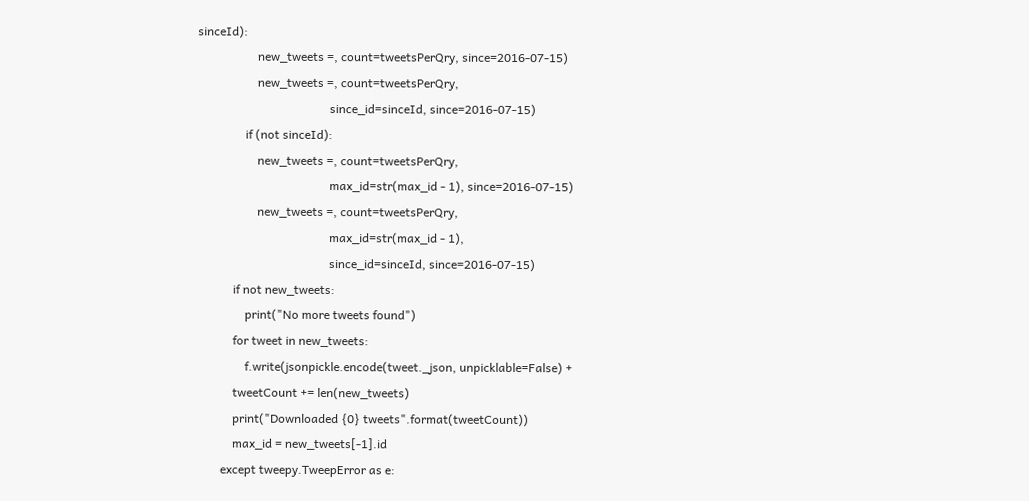sinceId):
                    new_tweets =, count=tweetsPerQry, since=2016-07-15)
                    new_tweets =, count=tweetsPerQry,
                                            since_id=sinceId, since=2016-07-15)
                if (not sinceId):
                    new_tweets =, count=tweetsPerQry,
                                            max_id=str(max_id - 1), since=2016-07-15)
                    new_tweets =, count=tweetsPerQry,
                                            max_id=str(max_id - 1),
                                            since_id=sinceId, since=2016-07-15)
            if not new_tweets:
                print("No more tweets found")
            for tweet in new_tweets:
                f.write(jsonpickle.encode(tweet._json, unpicklable=False) +
            tweetCount += len(new_tweets)
            print("Downloaded {0} tweets".format(tweetCount))
            max_id = new_tweets[-1].id
        except tweepy.TweepError as e: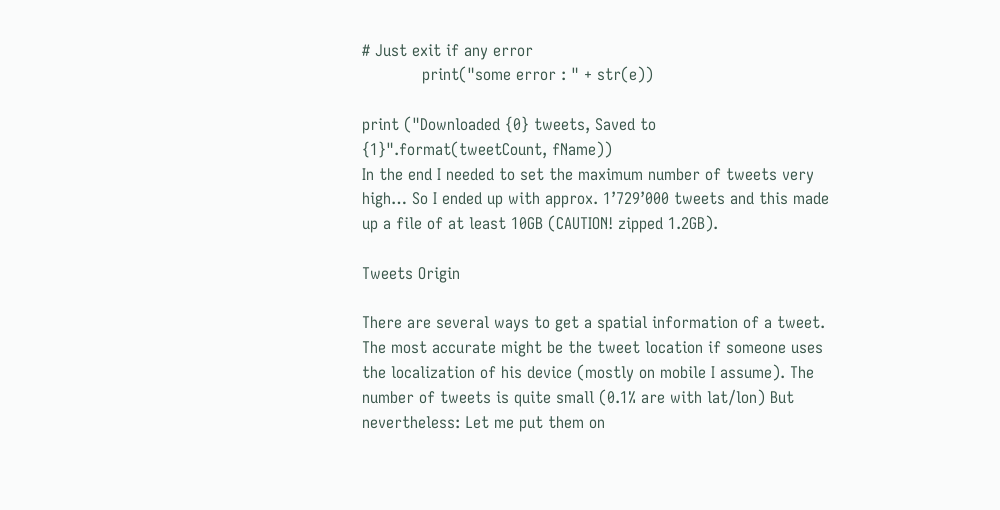# Just exit if any error
            print("some error : " + str(e))

print ("Downloaded {0} tweets, Saved to {1}".format(tweetCount, fName))
In the end I needed to set the maximum number of tweets very high… So I ended up with approx. 1’729’000 tweets and this made up a file of at least 10GB (CAUTION! zipped 1.2GB).

Tweets Origin

There are several ways to get a spatial information of a tweet. The most accurate might be the tweet location if someone uses the localization of his device (mostly on mobile I assume). The number of tweets is quite small (0.1% are with lat/lon) But nevertheless: Let me put them on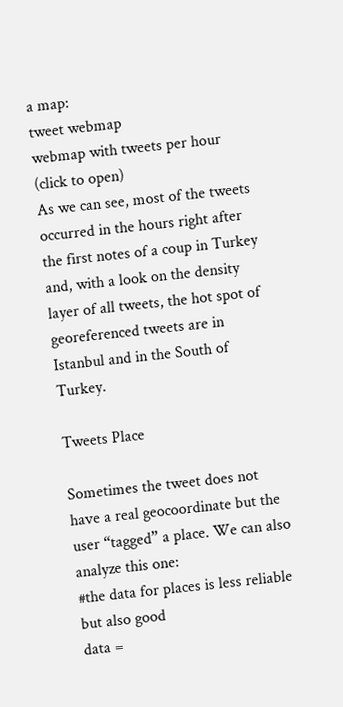a map:
tweet webmap
webmap with tweets per hour (click to open)
As we can see, most of the tweets occurred in the hours right after the first notes of a coup in Turkey and, with a look on the density layer of all tweets, the hot spot of georeferenced tweets are in Istanbul and in the South of Turkey.

Tweets Place

Sometimes the tweet does not have a real geocoordinate but the user “tagged” a place. We can also analyze this one:
#the data for places is less reliable but also good
data =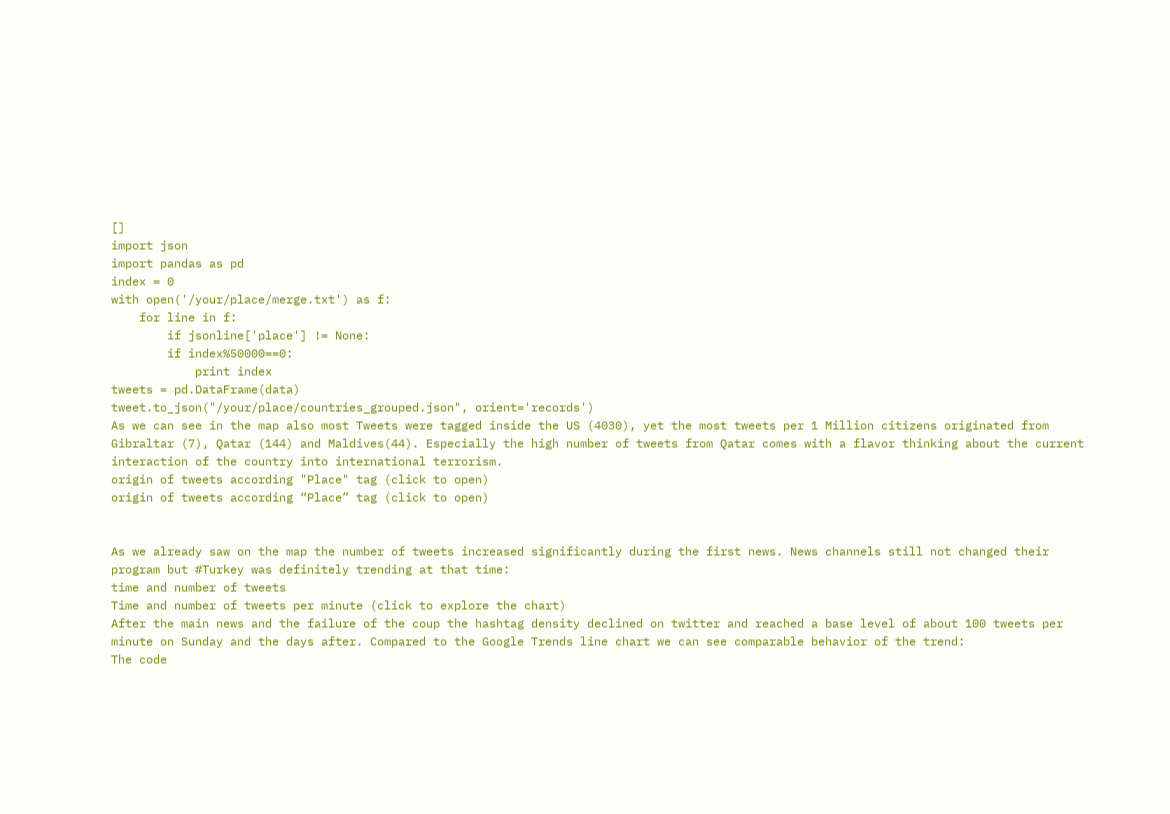[]
import json
import pandas as pd
index = 0
with open('/your/place/merge.txt') as f:
    for line in f:
        if jsonline['place'] != None:
        if index%50000==0:
            print index
tweets = pd.DataFrame(data)
tweet.to_json("/your/place/countries_grouped.json", orient='records')
As we can see in the map also most Tweets were tagged inside the US (4030), yet the most tweets per 1 Million citizens originated from Gibraltar (7), Qatar (144) and Maldives(44). Especially the high number of tweets from Qatar comes with a flavor thinking about the current interaction of the country into international terrorism.
origin of tweets according "Place" tag (click to open)
origin of tweets according “Place” tag (click to open)


As we already saw on the map the number of tweets increased significantly during the first news. News channels still not changed their program but #Turkey was definitely trending at that time:
time and number of tweets
Time and number of tweets per minute (click to explore the chart)
After the main news and the failure of the coup the hashtag density declined on twitter and reached a base level of about 100 tweets per minute on Sunday and the days after. Compared to the Google Trends line chart we can see comparable behavior of the trend:
The code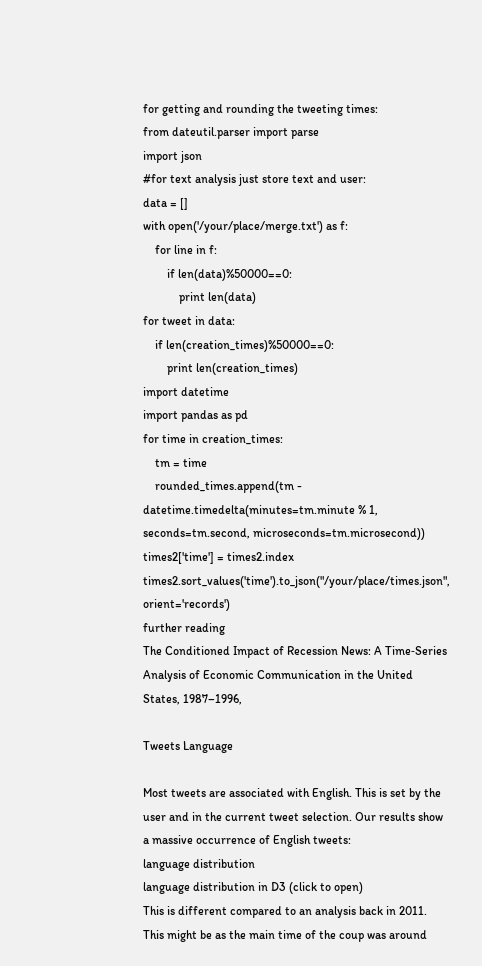for getting and rounding the tweeting times:
from dateutil.parser import parse
import json
#for text analysis just store text and user:
data = []
with open('/your/place/merge.txt') as f:
    for line in f:
        if len(data)%50000==0:
            print len(data)
for tweet in data:
    if len(creation_times)%50000==0:
        print len(creation_times)
import datetime
import pandas as pd
for time in creation_times:
    tm = time
    rounded_times.append(tm - datetime.timedelta(minutes=tm.minute % 1, seconds=tm.second, microseconds=tm.microsecond))
times2['time'] = times2.index
times2.sort_values('time').to_json("/your/place/times.json", orient='records')
further reading
The Conditioned Impact of Recession News: A Time‐Series Analysis of Economic Communication in the United States, 1987–1996,

Tweets Language

Most tweets are associated with English. This is set by the user and in the current tweet selection. Our results show a massive occurrence of English tweets:
language distribution
language distribution in D3 (click to open)
This is different compared to an analysis back in 2011. This might be as the main time of the coup was around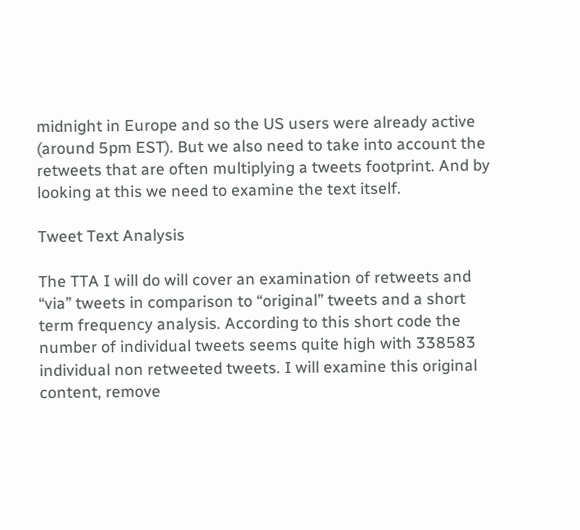midnight in Europe and so the US users were already active (around 5pm EST). But we also need to take into account the retweets that are often multiplying a tweets footprint. And by looking at this we need to examine the text itself.

Tweet Text Analysis

The TTA I will do will cover an examination of retweets and “via” tweets in comparison to “original” tweets and a short term frequency analysis. According to this short code the number of individual tweets seems quite high with 338583 individual non retweeted tweets. I will examine this original content, remove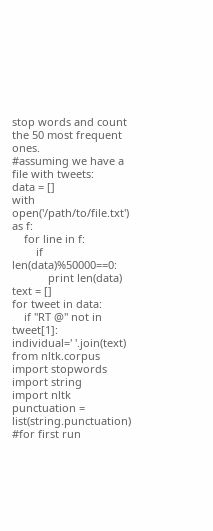stop words and count the 50 most frequent ones.
#assuming we have a file with tweets:
data = []
with open('/path/to/file.txt') as f:
    for line in f:
        if len(data)%50000==0:
            print len(data)
text = []
for tweet in data:
    if "RT @" not in tweet[1]:
individual=' '.join(text)
from nltk.corpus import stopwords
import string
import nltk
punctuation = list(string.punctuation) #for first run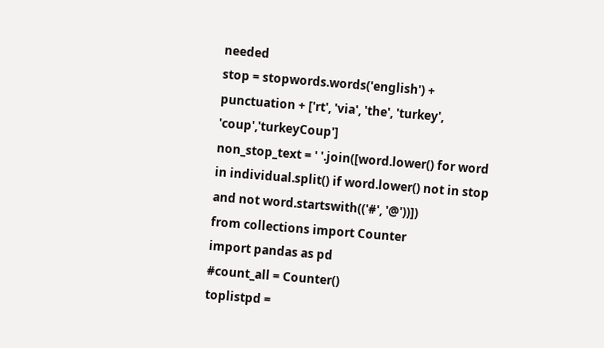needed
stop = stopwords.words('english') + punctuation + ['rt', 'via', 'the', 'turkey', 'coup','turkeyCoup']
non_stop_text = ' '.join([word.lower() for word in individual.split() if word.lower() not in stop and not word.startswith(('#', '@'))])
from collections import Counter
import pandas as pd
#count_all = Counter()
toplistpd =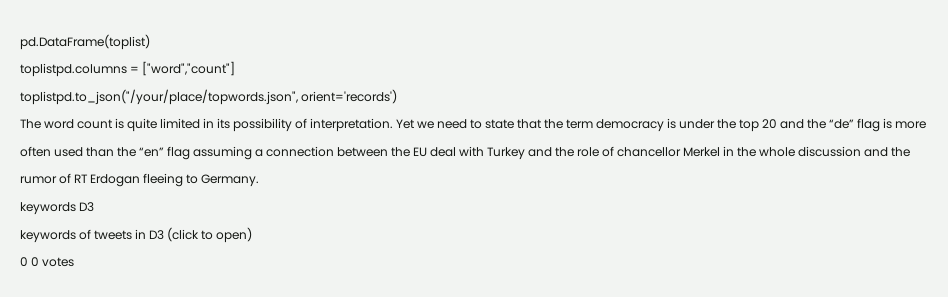pd.DataFrame(toplist)
toplistpd.columns = ["word","count"]
toplistpd.to_json("/your/place/topwords.json", orient='records')
The word count is quite limited in its possibility of interpretation. Yet we need to state that the term democracy is under the top 20 and the “de” flag is more often used than the “en” flag assuming a connection between the EU deal with Turkey and the role of chancellor Merkel in the whole discussion and the rumor of RT Erdogan fleeing to Germany.
keywords D3
keywords of tweets in D3 (click to open)
0 0 votes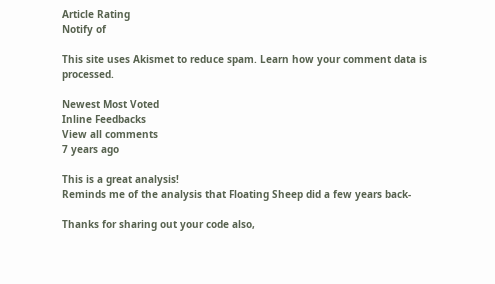Article Rating
Notify of

This site uses Akismet to reduce spam. Learn how your comment data is processed.

Newest Most Voted
Inline Feedbacks
View all comments
7 years ago

This is a great analysis!
Reminds me of the analysis that Floating Sheep did a few years back-

Thanks for sharing out your code also,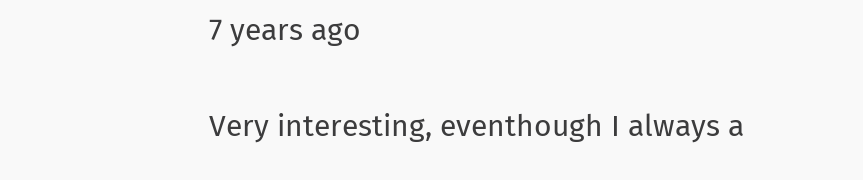7 years ago

Very interesting, eventhough I always a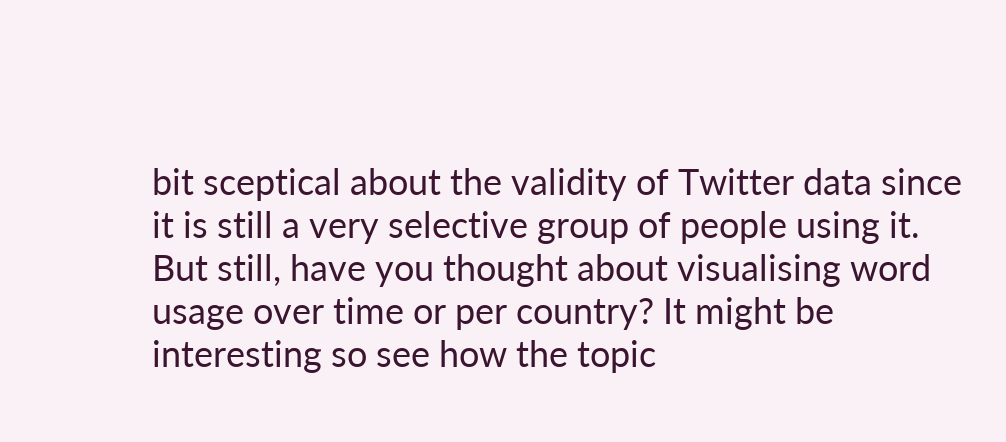bit sceptical about the validity of Twitter data since it is still a very selective group of people using it.
But still, have you thought about visualising word usage over time or per country? It might be interesting so see how the topic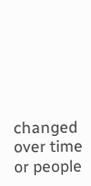changed over time or people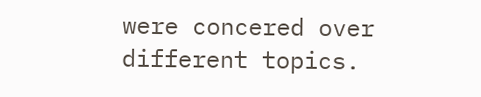were concered over different topics.